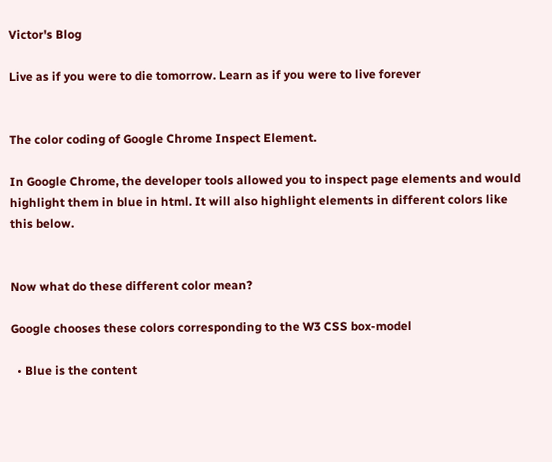Victor's Blog

Live as if you were to die tomorrow. Learn as if you were to live forever


The color coding of Google Chrome Inspect Element.

In Google Chrome, the developer tools allowed you to inspect page elements and would highlight them in blue in html. It will also highlight elements in different colors like this below.


Now what do these different color mean?

Google chooses these colors corresponding to the W3 CSS box-model

  • Blue is the content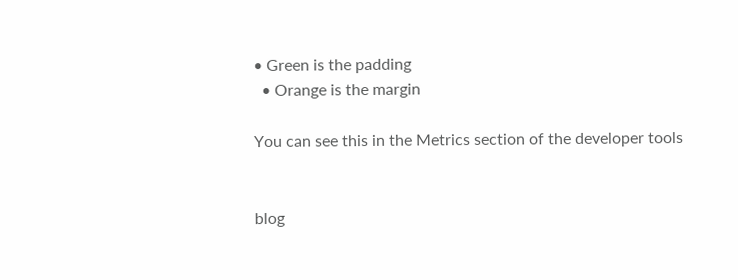• Green is the padding
  • Orange is the margin

You can see this in the Metrics section of the developer tools


blog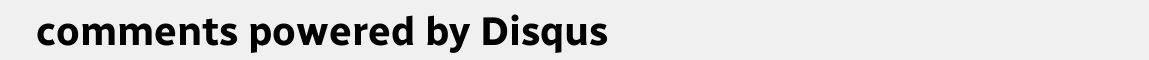comments powered by Disqus